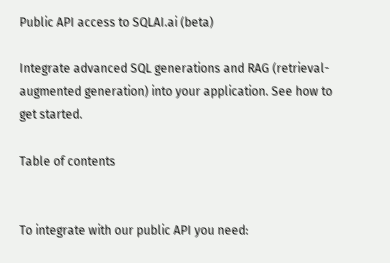Public API access to SQLAI.ai (beta)

Integrate advanced SQL generations and RAG (retrieval-augmented generation) into your application. See how to get started.

Table of contents


To integrate with our public API you need: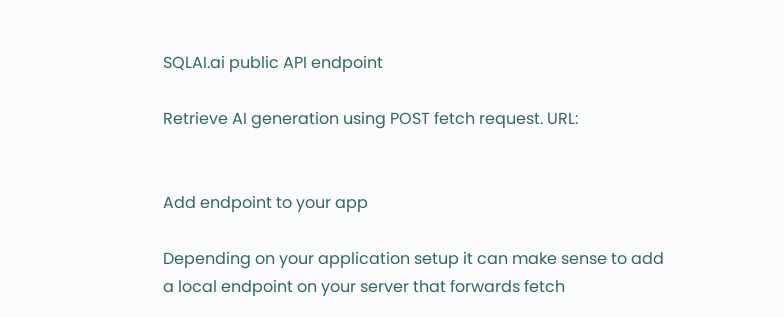SQLAI.ai public API endpoint

Retrieve AI generation using POST fetch request. URL:


Add endpoint to your app

Depending on your application setup it can make sense to add a local endpoint on your server that forwards fetch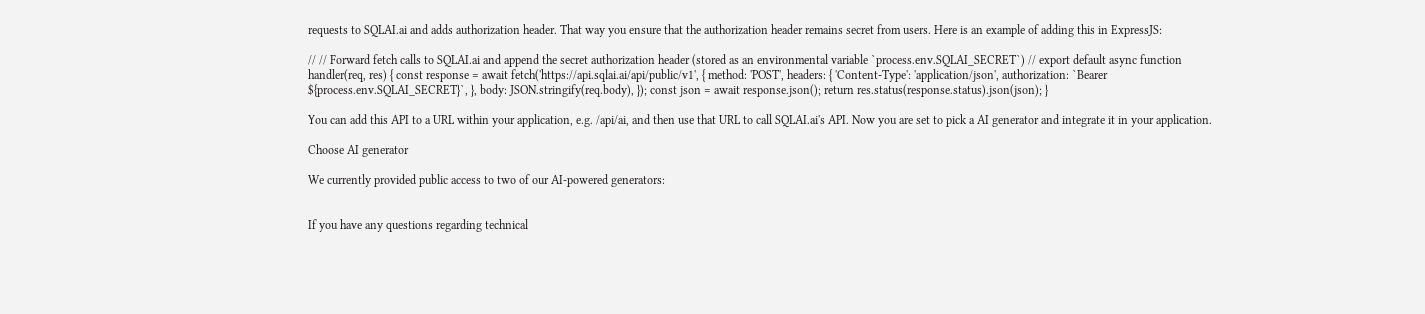requests to SQLAI.ai and adds authorization header. That way you ensure that the authorization header remains secret from users. Here is an example of adding this in ExpressJS:

// // Forward fetch calls to SQLAI.ai and append the secret authorization header (stored as an environmental variable `process.env.SQLAI_SECRET`) // export default async function handler(req, res) { const response = await fetch('https://api.sqlai.ai/api/public/v1', { method: 'POST', headers: { 'Content-Type': 'application/json', authorization: `Bearer ${process.env.SQLAI_SECRET}`, }, body: JSON.stringify(req.body), }); const json = await response.json(); return res.status(response.status).json(json); }

You can add this API to a URL within your application, e.g. /api/ai, and then use that URL to call SQLAI.ai's API. Now you are set to pick a AI generator and integrate it in your application.

Choose AI generator

We currently provided public access to two of our AI-powered generators:


If you have any questions regarding technical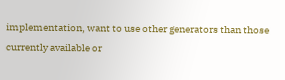implementation, want to use other generators than those currently available or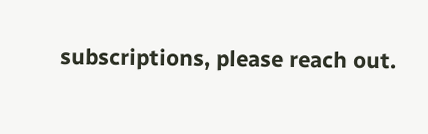subscriptions, please reach out.